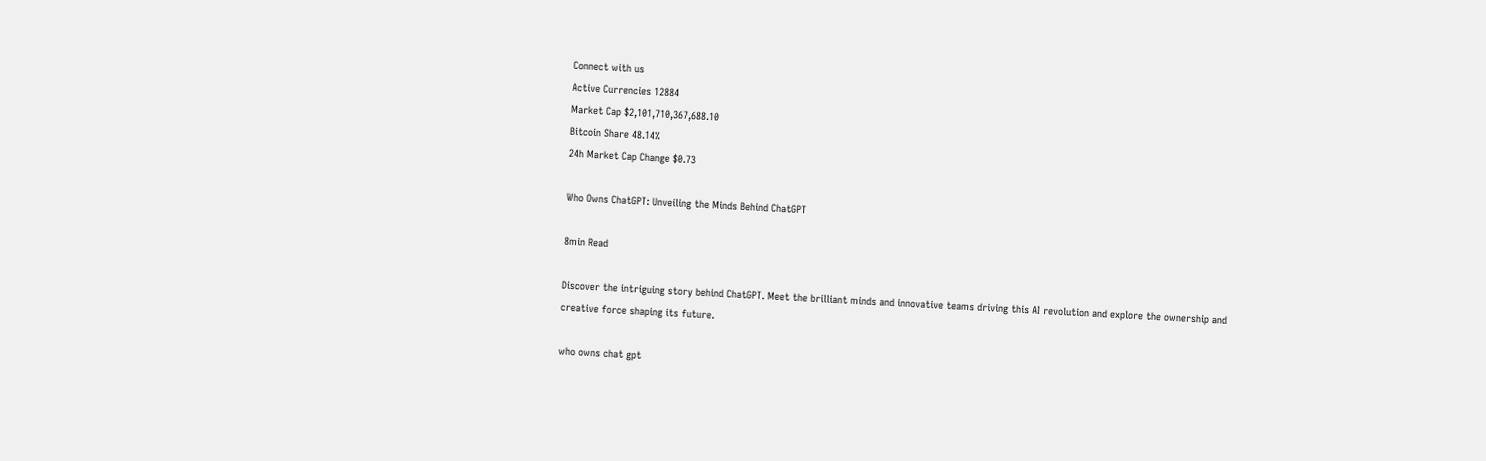Connect with us
Active Currencies 12884
Market Cap $2,101,710,367,688.10
Bitcoin Share 48.14%
24h Market Cap Change $0.73

Who Owns ChatGPT: Unveiling the Minds Behind ChatGPT

8min Read

Discover the intriguing story behind ChatGPT. Meet the brilliant minds and innovative teams driving this AI revolution and explore the ownership and creative force shaping its future.

who owns chat gpt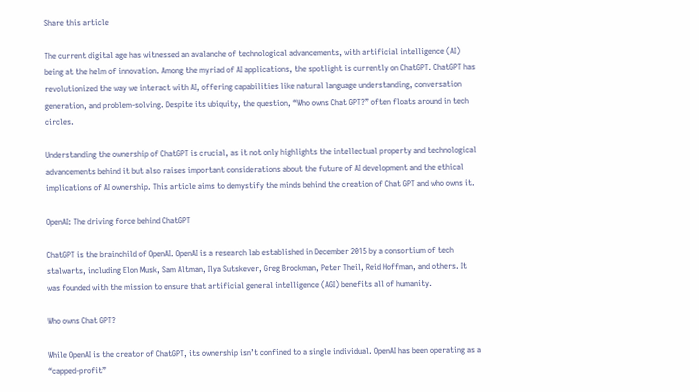Share this article

The current digital age has witnessed an avalanche of technological advancements, with artificial intelligence (AI) being at the helm of innovation. Among the myriad of AI applications, the spotlight is currently on ChatGPT. ChatGPT has revolutionized the way we interact with AI, offering capabilities like natural language understanding, conversation generation, and problem-solving. Despite its ubiquity, the question, “Who owns Chat GPT?” often floats around in tech circles.

Understanding the ownership of ChatGPT is crucial, as it not only highlights the intellectual property and technological advancements behind it but also raises important considerations about the future of AI development and the ethical implications of AI ownership. This article aims to demystify the minds behind the creation of Chat GPT and who owns it.

OpenAI: The driving force behind ChatGPT

ChatGPT is the brainchild of OpenAI. OpenAI is a research lab established in December 2015 by a consortium of tech stalwarts, including Elon Musk, Sam Altman, Ilya Sutskever, Greg Brockman, Peter Theil, Reid Hoffman, and others. It was founded with the mission to ensure that artificial general intelligence (AGI) benefits all of humanity.

Who owns Chat GPT?

While OpenAI is the creator of ChatGPT, its ownership isn’t confined to a single individual. OpenAI has been operating as a “capped-profit”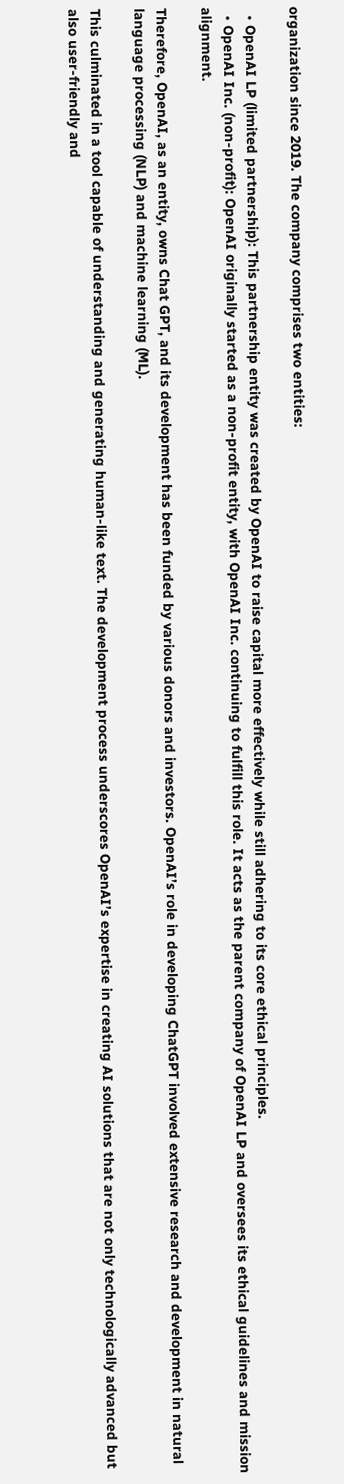organization since 2019. The company comprises two entities:

  • OpenAI LP (limited partnership): This partnership entity was created by OpenAI to raise capital more effectively while still adhering to its core ethical principles.
  • OpenAI Inc. (non-profit): OpenAI originally started as a non-profit entity, with OpenAI Inc. continuing to fulfill this role. It acts as the parent company of OpenAI LP and oversees its ethical guidelines and mission alignment.

Therefore, OpenAI, as an entity, owns Chat GPT, and its development has been funded by various donors and investors. OpenAI’s role in developing ChatGPT involved extensive research and development in natural language processing (NLP) and machine learning (ML).

This culminated in a tool capable of understanding and generating human-like text. The development process underscores OpenAI’s expertise in creating AI solutions that are not only technologically advanced but also user-friendly and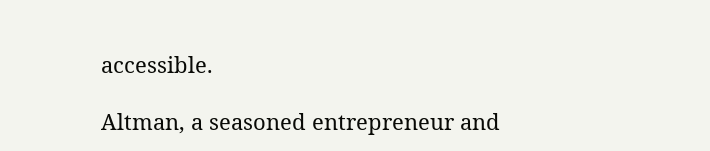accessible.

Altman, a seasoned entrepreneur and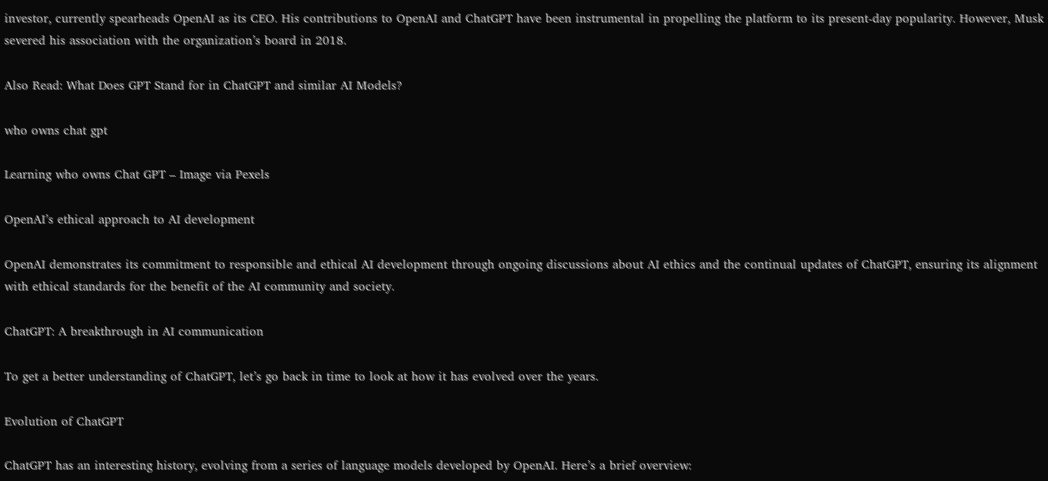investor, currently spearheads OpenAI as its CEO. His contributions to OpenAI and ChatGPT have been instrumental in propelling the platform to its present-day popularity. However, Musk severed his association with the organization’s board in 2018.

Also Read: What Does GPT Stand for in ChatGPT and similar AI Models?

who owns chat gpt

Learning who owns Chat GPT – Image via Pexels

OpenAI’s ethical approach to AI development

OpenAI demonstrates its commitment to responsible and ethical AI development through ongoing discussions about AI ethics and the continual updates of ChatGPT, ensuring its alignment with ethical standards for the benefit of the AI community and society.

ChatGPT: A breakthrough in AI communication

To get a better understanding of ChatGPT, let’s go back in time to look at how it has evolved over the years.

Evolution of ChatGPT

ChatGPT has an interesting history, evolving from a series of language models developed by OpenAI. Here’s a brief overview: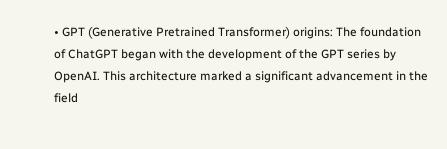• GPT (Generative Pretrained Transformer) origins: The foundation of ChatGPT began with the development of the GPT series by OpenAI. This architecture marked a significant advancement in the field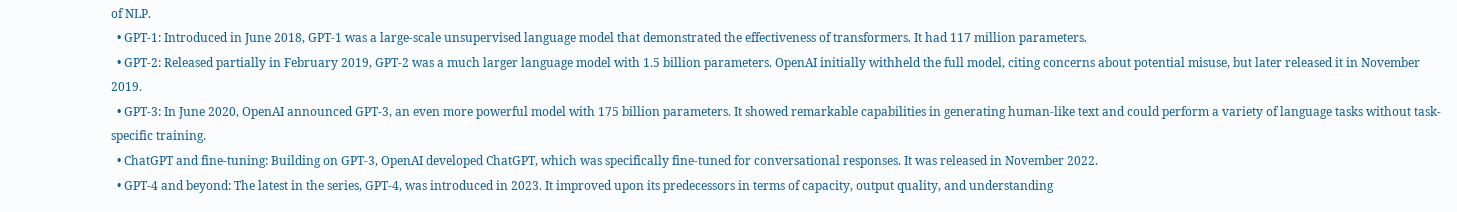of NLP.
  • GPT-1: Introduced in June 2018, GPT-1 was a large-scale unsupervised language model that demonstrated the effectiveness of transformers. It had 117 million parameters.
  • GPT-2: Released partially in February 2019, GPT-2 was a much larger language model with 1.5 billion parameters. OpenAI initially withheld the full model, citing concerns about potential misuse, but later released it in November 2019.
  • GPT-3: In June 2020, OpenAI announced GPT-3, an even more powerful model with 175 billion parameters. It showed remarkable capabilities in generating human-like text and could perform a variety of language tasks without task-specific training.
  • ChatGPT and fine-tuning: Building on GPT-3, OpenAI developed ChatGPT, which was specifically fine-tuned for conversational responses. It was released in November 2022.
  • GPT-4 and beyond: The latest in the series, GPT-4, was introduced in 2023. It improved upon its predecessors in terms of capacity, output quality, and understanding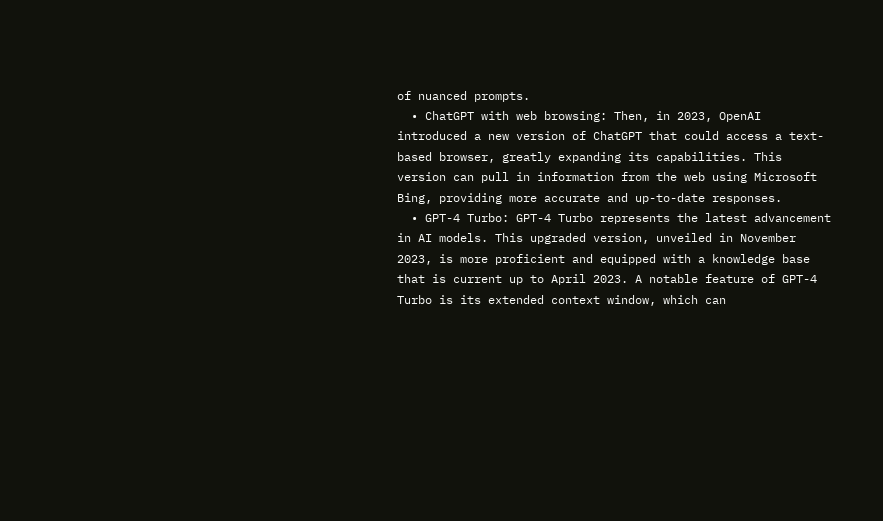of nuanced prompts.
  • ChatGPT with web browsing: Then, in 2023, OpenAI introduced a new version of ChatGPT that could access a text-based browser, greatly expanding its capabilities. This version can pull in information from the web using Microsoft Bing, providing more accurate and up-to-date responses.
  • GPT-4 Turbo: GPT-4 Turbo represents the latest advancement in AI models. This upgraded version, unveiled in November 2023, is more proficient and equipped with a knowledge base that is current up to April 2023. A notable feature of GPT-4 Turbo is its extended context window, which can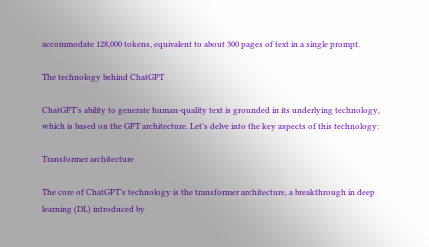accommodate 128,000 tokens, equivalent to about 300 pages of text in a single prompt.

The technology behind ChatGPT

ChatGPT’s ability to generate human-quality text is grounded in its underlying technology, which is based on the GPT architecture. Let’s delve into the key aspects of this technology:

Transformer architecture

The core of ChatGPT’s technology is the transformer architecture, a breakthrough in deep learning (DL) introduced by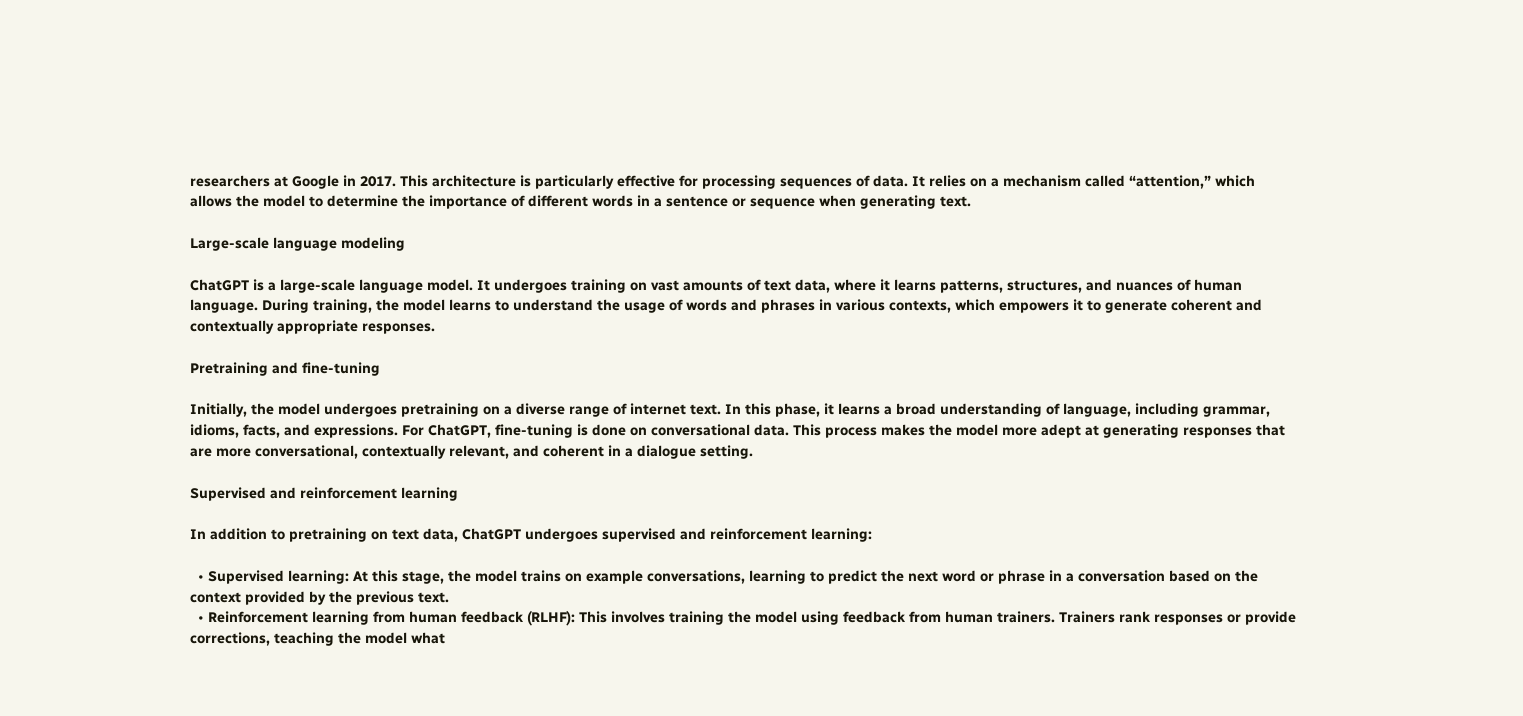researchers at Google in 2017. This architecture is particularly effective for processing sequences of data. It relies on a mechanism called “attention,” which allows the model to determine the importance of different words in a sentence or sequence when generating text.

Large-scale language modeling

ChatGPT is a large-scale language model. It undergoes training on vast amounts of text data, where it learns patterns, structures, and nuances of human language. During training, the model learns to understand the usage of words and phrases in various contexts, which empowers it to generate coherent and contextually appropriate responses.

Pretraining and fine-tuning

Initially, the model undergoes pretraining on a diverse range of internet text. In this phase, it learns a broad understanding of language, including grammar, idioms, facts, and expressions. For ChatGPT, fine-tuning is done on conversational data. This process makes the model more adept at generating responses that are more conversational, contextually relevant, and coherent in a dialogue setting.

Supervised and reinforcement learning

In addition to pretraining on text data, ChatGPT undergoes supervised and reinforcement learning:

  • Supervised learning: At this stage, the model trains on example conversations, learning to predict the next word or phrase in a conversation based on the context provided by the previous text.
  • Reinforcement learning from human feedback (RLHF): This involves training the model using feedback from human trainers. Trainers rank responses or provide corrections, teaching the model what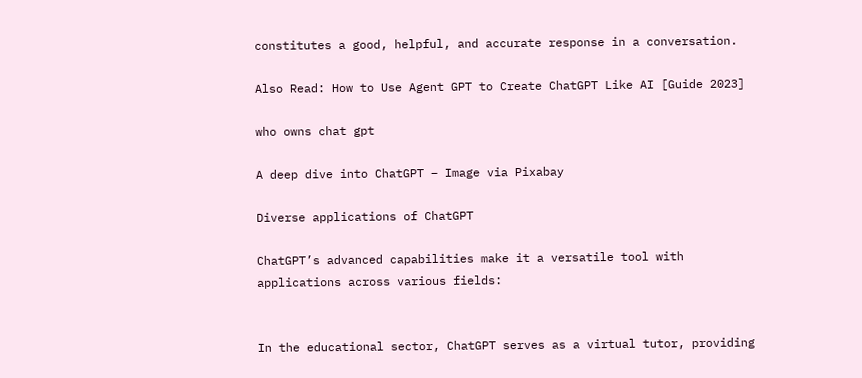constitutes a good, helpful, and accurate response in a conversation.

Also Read: How to Use Agent GPT to Create ChatGPT Like AI [Guide 2023]

who owns chat gpt

A deep dive into ChatGPT – Image via Pixabay

Diverse applications of ChatGPT

ChatGPT’s advanced capabilities make it a versatile tool with applications across various fields:


In the educational sector, ChatGPT serves as a virtual tutor, providing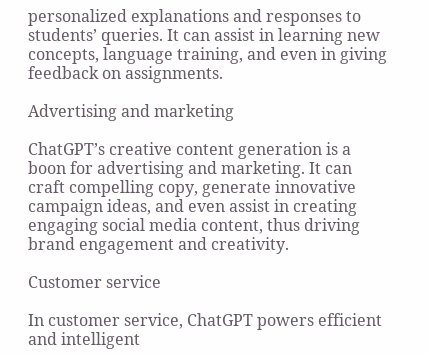personalized explanations and responses to students’ queries. It can assist in learning new concepts, language training, and even in giving feedback on assignments.

Advertising and marketing

ChatGPT’s creative content generation is a boon for advertising and marketing. It can craft compelling copy, generate innovative campaign ideas, and even assist in creating engaging social media content, thus driving brand engagement and creativity.

Customer service

In customer service, ChatGPT powers efficient and intelligent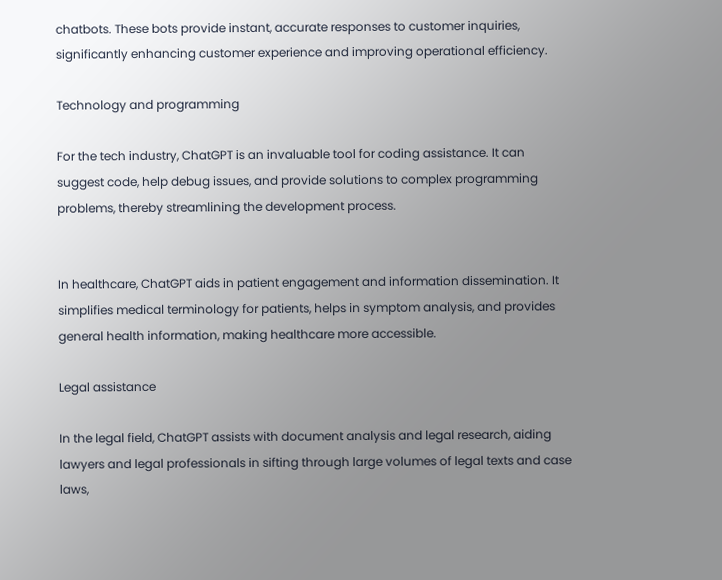chatbots. These bots provide instant, accurate responses to customer inquiries, significantly enhancing customer experience and improving operational efficiency.

Technology and programming

For the tech industry, ChatGPT is an invaluable tool for coding assistance. It can suggest code, help debug issues, and provide solutions to complex programming problems, thereby streamlining the development process.


In healthcare, ChatGPT aids in patient engagement and information dissemination. It simplifies medical terminology for patients, helps in symptom analysis, and provides general health information, making healthcare more accessible.

Legal assistance

In the legal field, ChatGPT assists with document analysis and legal research, aiding lawyers and legal professionals in sifting through large volumes of legal texts and case laws,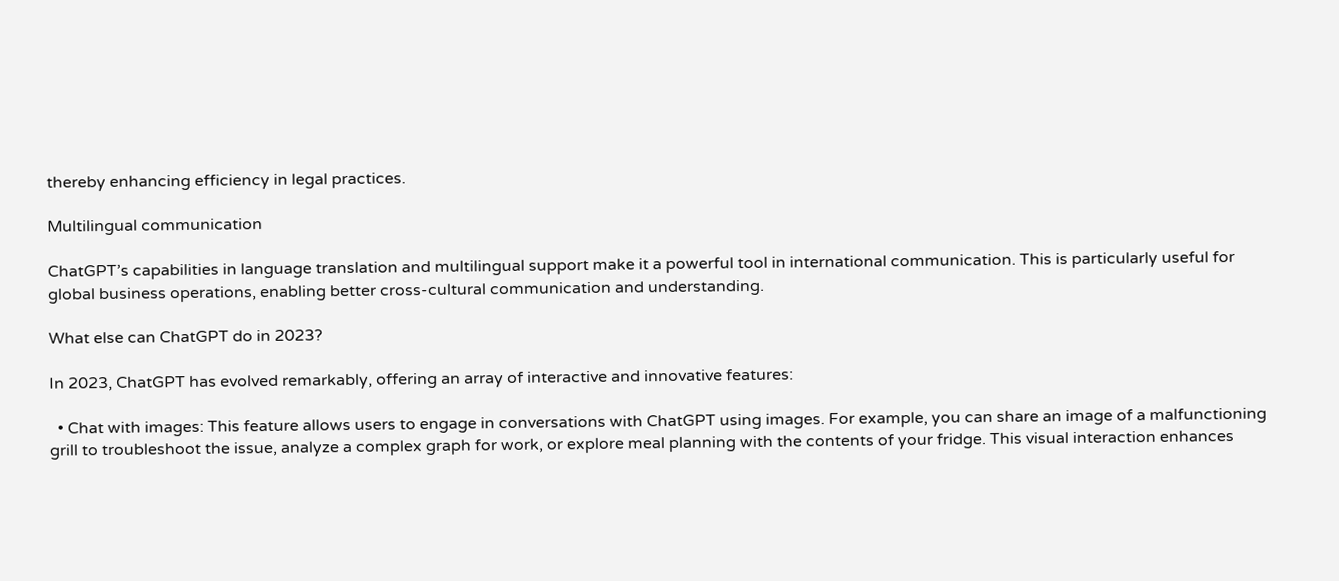thereby enhancing efficiency in legal practices.

Multilingual communication

ChatGPT’s capabilities in language translation and multilingual support make it a powerful tool in international communication. This is particularly useful for global business operations, enabling better cross-cultural communication and understanding.

What else can ChatGPT do in 2023?

In 2023, ChatGPT has evolved remarkably, offering an array of interactive and innovative features:

  • Chat with images: This feature allows users to engage in conversations with ChatGPT using images. For example, you can share an image of a malfunctioning grill to troubleshoot the issue, analyze a complex graph for work, or explore meal planning with the contents of your fridge. This visual interaction enhances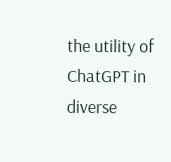the utility of ChatGPT in diverse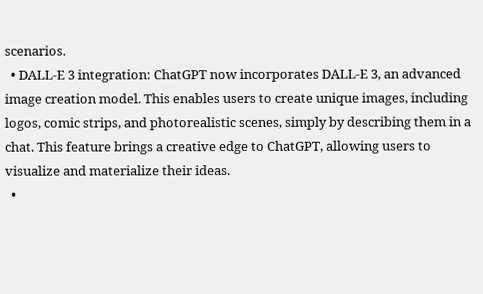scenarios.
  • DALL-E 3 integration: ChatGPT now incorporates DALL-E 3, an advanced image creation model. This enables users to create unique images, including logos, comic strips, and photorealistic scenes, simply by describing them in a chat. This feature brings a creative edge to ChatGPT, allowing users to visualize and materialize their ideas.
  •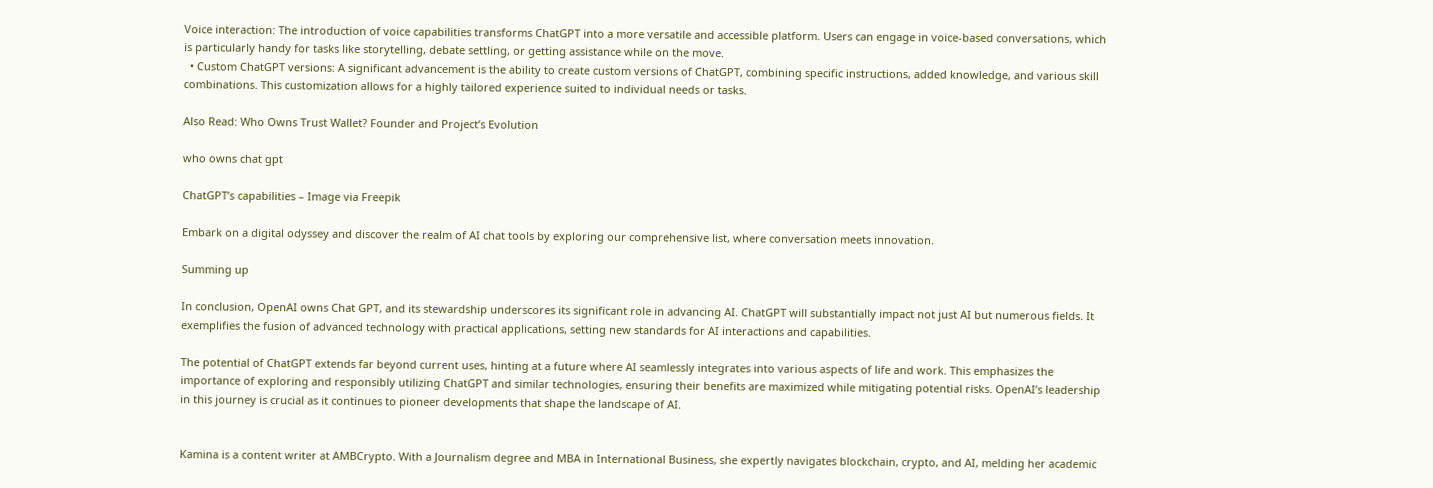Voice interaction: The introduction of voice capabilities transforms ChatGPT into a more versatile and accessible platform. Users can engage in voice-based conversations, which is particularly handy for tasks like storytelling, debate settling, or getting assistance while on the move.
  • Custom ChatGPT versions: A significant advancement is the ability to create custom versions of ChatGPT, combining specific instructions, added knowledge, and various skill combinations. This customization allows for a highly tailored experience suited to individual needs or tasks.

Also Read: Who Owns Trust Wallet? Founder and Project’s Evolution

who owns chat gpt

ChatGPT’s capabilities – Image via Freepik

Embark on a digital odyssey and discover the realm of AI chat tools by exploring our comprehensive list, where conversation meets innovation.

Summing up

In conclusion, OpenAI owns Chat GPT, and its stewardship underscores its significant role in advancing AI. ChatGPT will substantially impact not just AI but numerous fields. It exemplifies the fusion of advanced technology with practical applications, setting new standards for AI interactions and capabilities.

The potential of ChatGPT extends far beyond current uses, hinting at a future where AI seamlessly integrates into various aspects of life and work. This emphasizes the importance of exploring and responsibly utilizing ChatGPT and similar technologies, ensuring their benefits are maximized while mitigating potential risks. OpenAI’s leadership in this journey is crucial as it continues to pioneer developments that shape the landscape of AI.


Kamina is a content writer at AMBCrypto. With a Journalism degree and MBA in International Business, she expertly navigates blockchain, crypto, and AI, melding her academic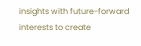insights with future-forward interests to create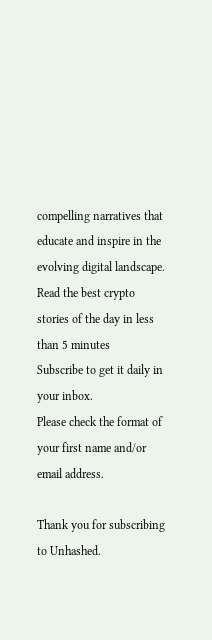compelling narratives that educate and inspire in the evolving digital landscape.
Read the best crypto stories of the day in less than 5 minutes
Subscribe to get it daily in your inbox.
Please check the format of your first name and/or email address.

Thank you for subscribing to Unhashed.